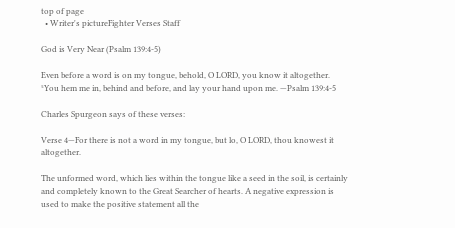top of page
  • Writer's pictureFighter Verses Staff

God is Very Near (Psalm 139:4-5)

Even before a word is on my tongue, behold, O LORD, you know it altogether. ⁵You hem me in, behind and before, and lay your hand upon me. —Psalm 139:4-5

Charles Spurgeon says of these verses:

Verse 4—For there is not a word in my tongue, but lo, O LORD, thou knowest it altogether.

The unformed word, which lies within the tongue like a seed in the soil, is certainly and completely known to the Great Searcher of hearts. A negative expression is used to make the positive statement all the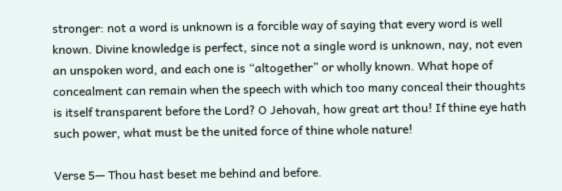stronger: not a word is unknown is a forcible way of saying that every word is well known. Divine knowledge is perfect, since not a single word is unknown, nay, not even an unspoken word, and each one is “altogether” or wholly known. What hope of concealment can remain when the speech with which too many conceal their thoughts is itself transparent before the Lord? O Jehovah, how great art thou! If thine eye hath such power, what must be the united force of thine whole nature!

Verse 5— Thou hast beset me behind and before.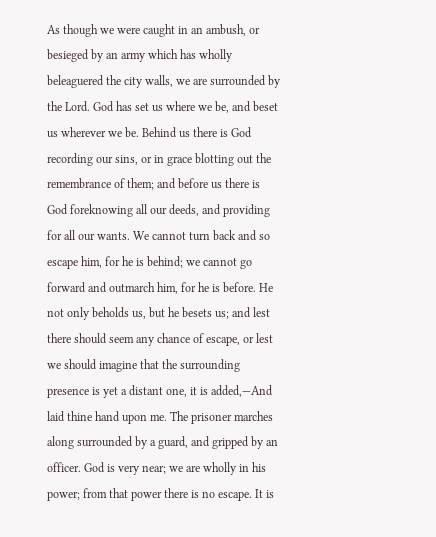As though we were caught in an ambush, or besieged by an army which has wholly beleaguered the city walls, we are surrounded by the Lord. God has set us where we be, and beset us wherever we be. Behind us there is God recording our sins, or in grace blotting out the remembrance of them; and before us there is God foreknowing all our deeds, and providing for all our wants. We cannot turn back and so escape him, for he is behind; we cannot go forward and outmarch him, for he is before. He not only beholds us, but he besets us; and lest there should seem any chance of escape, or lest we should imagine that the surrounding presence is yet a distant one, it is added,—And laid thine hand upon me. The prisoner marches along surrounded by a guard, and gripped by an officer. God is very near; we are wholly in his power; from that power there is no escape. It is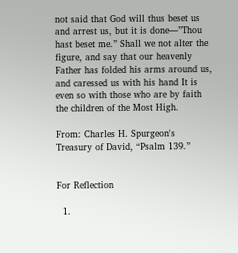not said that God will thus beset us and arrest us, but it is done—”Thou hast beset me.” Shall we not alter the figure, and say that our heavenly Father has folded his arms around us, and caressed us with his hand It is even so with those who are by faith the children of the Most High.

From: Charles H. Spurgeon's Treasury of David, “Psalm 139.”


For Reflection

  1.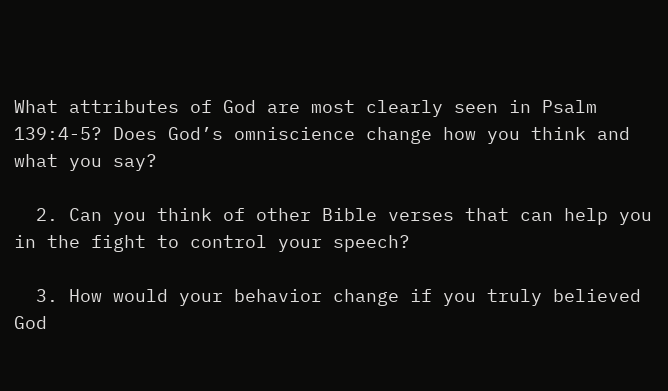What attributes of God are most clearly seen in Psalm 139:4-5? Does God’s omniscience change how you think and what you say?

  2. Can you think of other Bible verses that can help you in the fight to control your speech?

  3. How would your behavior change if you truly believed God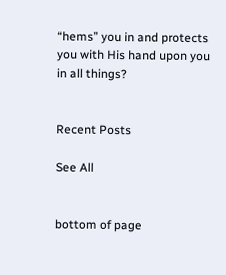“hems” you in and protects you with His hand upon you in all things?


Recent Posts

See All


bottom of page